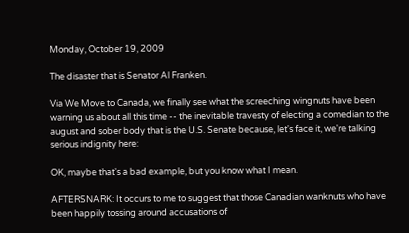Monday, October 19, 2009

The disaster that is Senator Al Franken.

Via We Move to Canada, we finally see what the screeching wingnuts have been warning us about all this time -- the inevitable travesty of electing a comedian to the august and sober body that is the U.S. Senate because, let's face it, we're talking serious indignity here:

OK, maybe that's a bad example, but you know what I mean.

AFTERSNARK: It occurs to me to suggest that those Canadian wanknuts who have been happily tossing around accusations of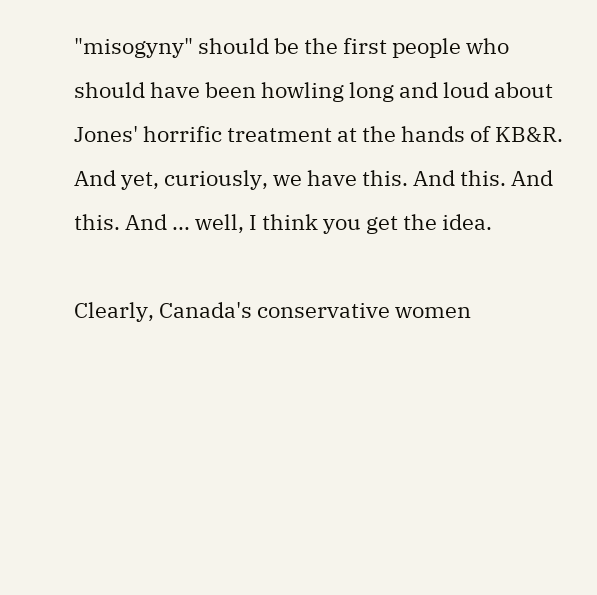"misogyny" should be the first people who should have been howling long and loud about Jones' horrific treatment at the hands of KB&R. And yet, curiously, we have this. And this. And this. And ... well, I think you get the idea.

Clearly, Canada's conservative women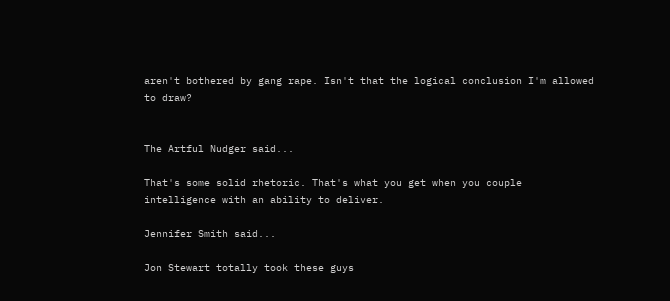aren't bothered by gang rape. Isn't that the logical conclusion I'm allowed to draw?


The Artful Nudger said...

That's some solid rhetoric. That's what you get when you couple intelligence with an ability to deliver.

Jennifer Smith said...

Jon Stewart totally took these guys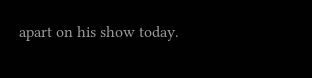apart on his show today.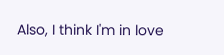Also, I think I'm in love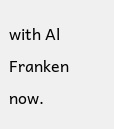with Al Franken now.